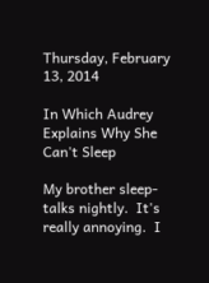Thursday, February 13, 2014

In Which Audrey Explains Why She Can't Sleep

My brother sleep-talks nightly.  It's really annoying.  I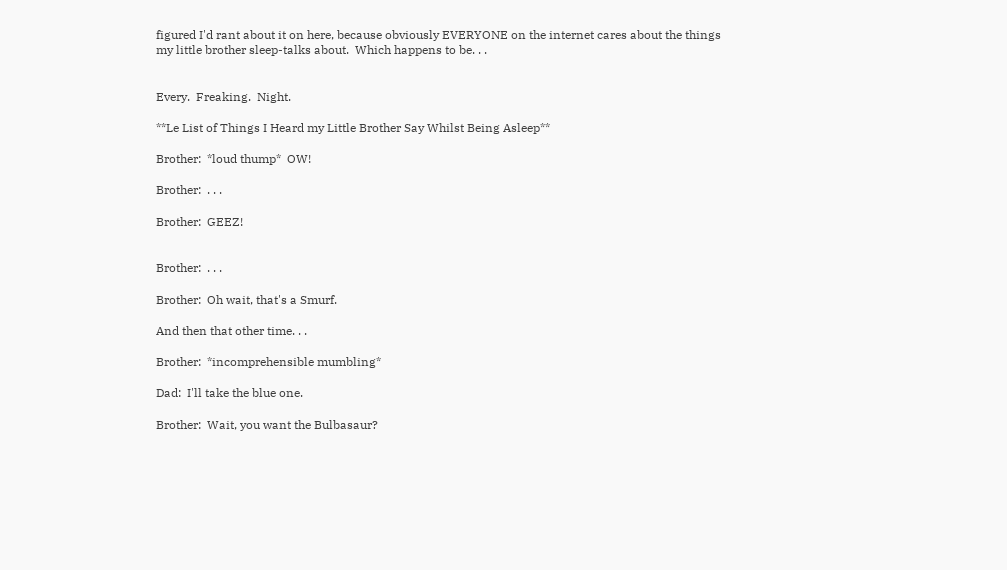figured I'd rant about it on here, because obviously EVERYONE on the internet cares about the things my little brother sleep-talks about.  Which happens to be. . .


Every.  Freaking.  Night.

**Le List of Things I Heard my Little Brother Say Whilst Being Asleep**

Brother:  *loud thump*  OW!

Brother:  . . .

Brother:  GEEZ!


Brother:  . . .

Brother:  Oh wait, that's a Smurf.

And then that other time. . .

Brother:  *incomprehensible mumbling*

Dad:  I'll take the blue one.

Brother:  Wait, you want the Bulbasaur?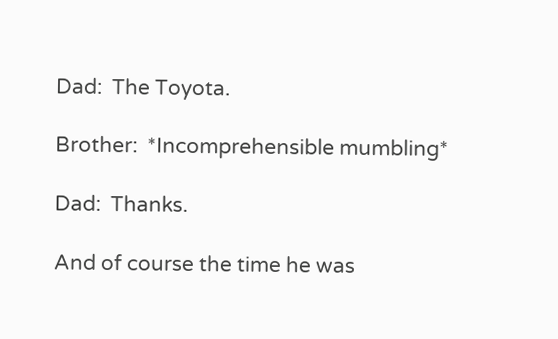Dad:  The Toyota.

Brother:  *Incomprehensible mumbling*

Dad:  Thanks.

And of course the time he was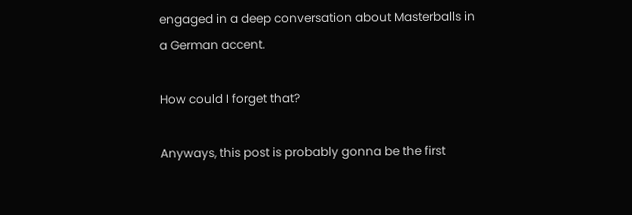engaged in a deep conversation about Masterballs in a German accent.

How could I forget that?

Anyways, this post is probably gonna be the first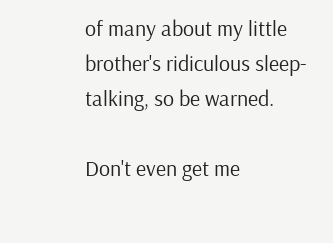of many about my little brother's ridiculous sleep-talking, so be warned.

Don't even get me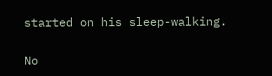started on his sleep-walking.

No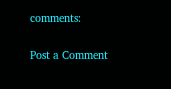comments:

Post a Comment